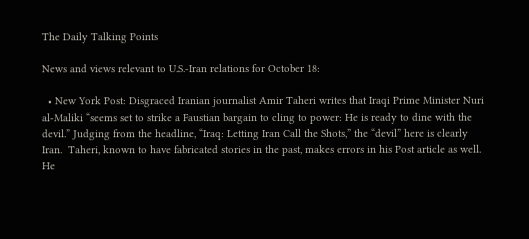The Daily Talking Points

News and views relevant to U.S.-Iran relations for October 18:

  • New York Post: Disgraced Iranian journalist Amir Taheri writes that Iraqi Prime Minister Nuri al-Maliki “seems set to strike a Faustian bargain to cling to power: He is ready to dine with the devil.” Judging from the headline, “Iraq: Letting Iran Call the Shots,” the “devil” here is clearly Iran.  Taheri, known to have fabricated stories in the past, makes errors in his Post article as well. He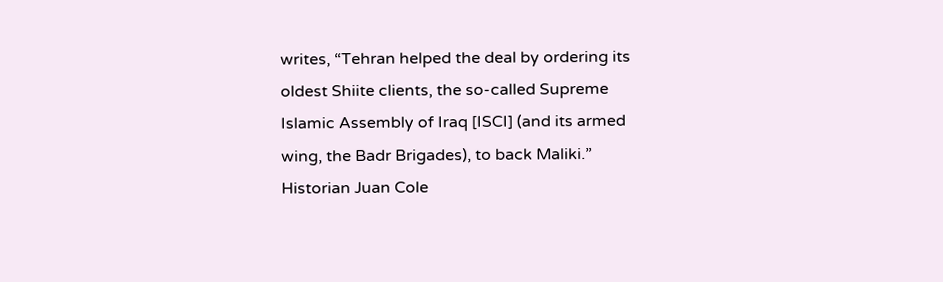writes, “Tehran helped the deal by ordering its oldest Shiite clients, the so-called Supreme Islamic Assembly of Iraq [ISCI] (and its armed wing, the Badr Brigades), to back Maliki.” Historian Juan Cole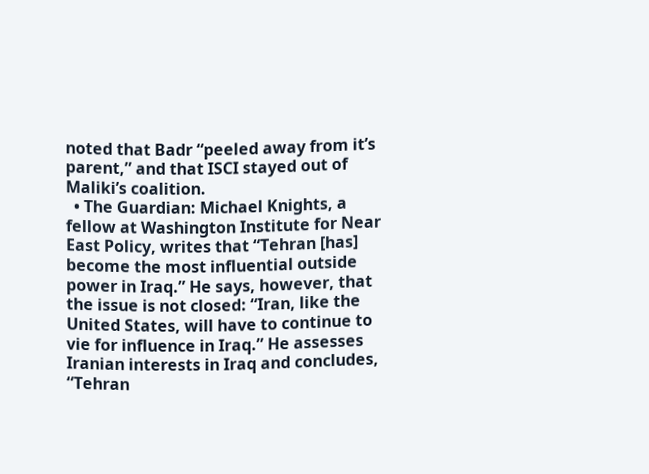noted that Badr “peeled away from it’s parent,” and that ISCI stayed out of Maliki’s coalition.
  • The Guardian: Michael Knights, a fellow at Washington Institute for Near East Policy, writes that “Tehran [has] become the most influential outside power in Iraq.” He says, however, that the issue is not closed: “Iran, like the United States, will have to continue to vie for influence in Iraq.” He assesses Iranian interests in Iraq and concludes, “Tehran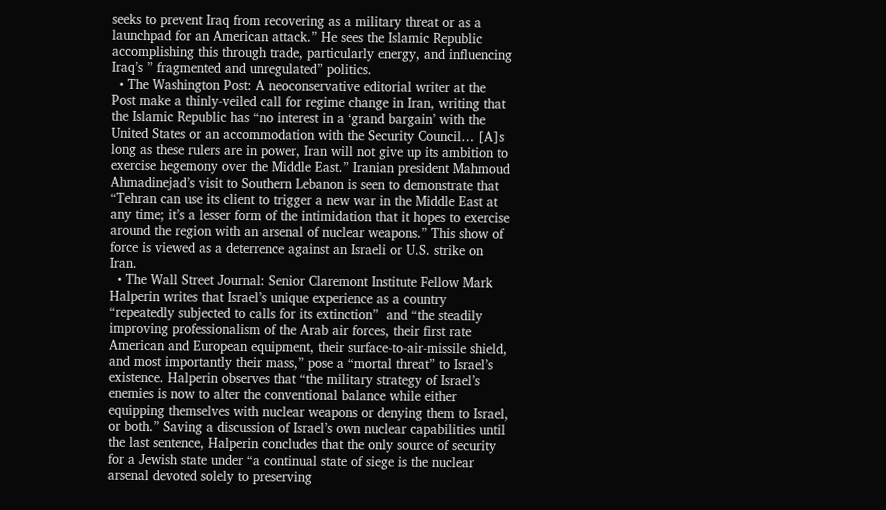seeks to prevent Iraq from recovering as a military threat or as a launchpad for an American attack.” He sees the Islamic Republic accomplishing this through trade, particularly energy, and influencing Iraq’s ” fragmented and unregulated” politics.
  • The Washington Post: A neoconservative editorial writer at the Post make a thinly-veiled call for regime change in Iran, writing that the Islamic Republic has “no interest in a ‘grand bargain’ with the United States or an accommodation with the Security Council… [A]s long as these rulers are in power, Iran will not give up its ambition to exercise hegemony over the Middle East.” Iranian president Mahmoud Ahmadinejad’s visit to Southern Lebanon is seen to demonstrate that “Tehran can use its client to trigger a new war in the Middle East at any time; it’s a lesser form of the intimidation that it hopes to exercise around the region with an arsenal of nuclear weapons.” This show of force is viewed as a deterrence against an Israeli or U.S. strike on Iran.
  • The Wall Street Journal: Senior Claremont Institute Fellow Mark Halperin writes that Israel’s unique experience as a country “repeatedly subjected to calls for its extinction”  and “the steadily improving professionalism of the Arab air forces, their first rate American and European equipment, their surface-to-air-missile shield, and most importantly their mass,” pose a “mortal threat” to Israel’s existence. Halperin observes that “the military strategy of Israel’s enemies is now to alter the conventional balance while either equipping themselves with nuclear weapons or denying them to Israel, or both.” Saving a discussion of Israel’s own nuclear capabilities until the last sentence, Halperin concludes that the only source of security for a Jewish state under “a continual state of siege is the nuclear arsenal devoted solely to preserving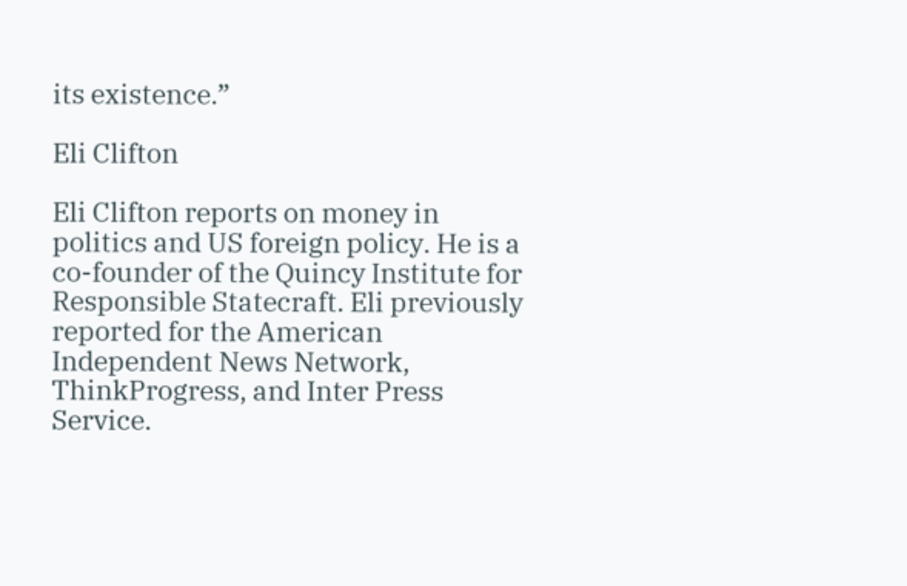its existence.”

Eli Clifton

Eli Clifton reports on money in politics and US foreign policy. He is a co-founder of the Quincy Institute for Responsible Statecraft. Eli previously reported for the American Independent News Network, ThinkProgress, and Inter Press Service.